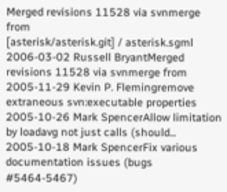Merged revisions 11528 via svnmerge from
[asterisk/asterisk.git] / asterisk.sgml
2006-03-02 Russell BryantMerged revisions 11528 via svnmerge from
2005-11-29 Kevin P. Flemingremove extraneous svn:executable properties
2005-10-26 Mark SpencerAllow limitation by loadavg not just calls (should...
2005-10-18 Mark SpencerFix various documentation issues (bugs #5464-5467)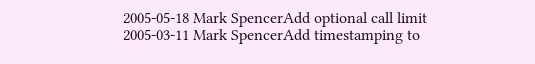2005-05-18 Mark SpencerAdd optional call limit
2005-03-11 Mark SpencerAdd timestamping to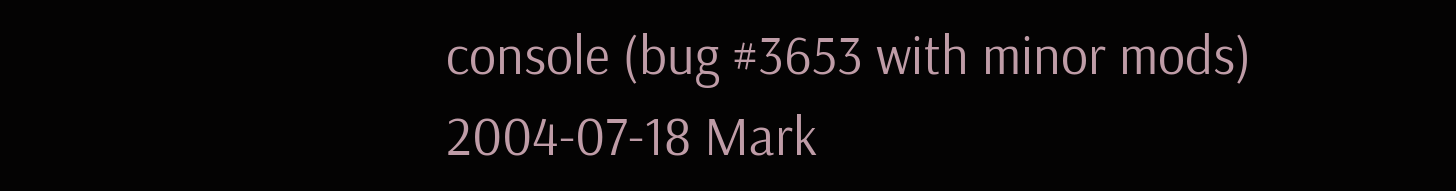console (bug #3653 with minor mods)
2004-07-18 Mark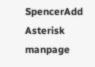SpencerAdd Asterisk manpage